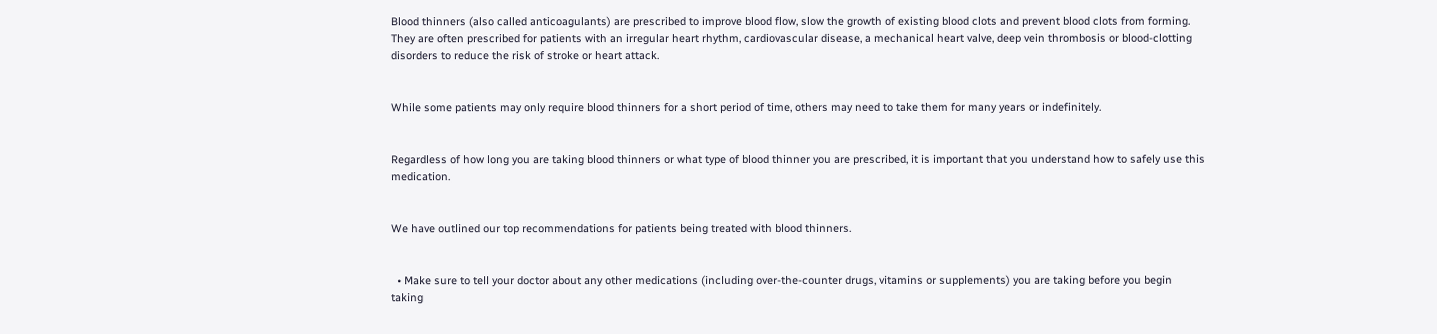Blood thinners (also called anticoagulants) are prescribed to improve blood flow, slow the growth of existing blood clots and prevent blood clots from forming. They are often prescribed for patients with an irregular heart rhythm, cardiovascular disease, a mechanical heart valve, deep vein thrombosis or blood-clotting disorders to reduce the risk of stroke or heart attack.


While some patients may only require blood thinners for a short period of time, others may need to take them for many years or indefinitely.


Regardless of how long you are taking blood thinners or what type of blood thinner you are prescribed, it is important that you understand how to safely use this medication.


We have outlined our top recommendations for patients being treated with blood thinners.


  • Make sure to tell your doctor about any other medications (including over-the-counter drugs, vitamins or supplements) you are taking before you begin taking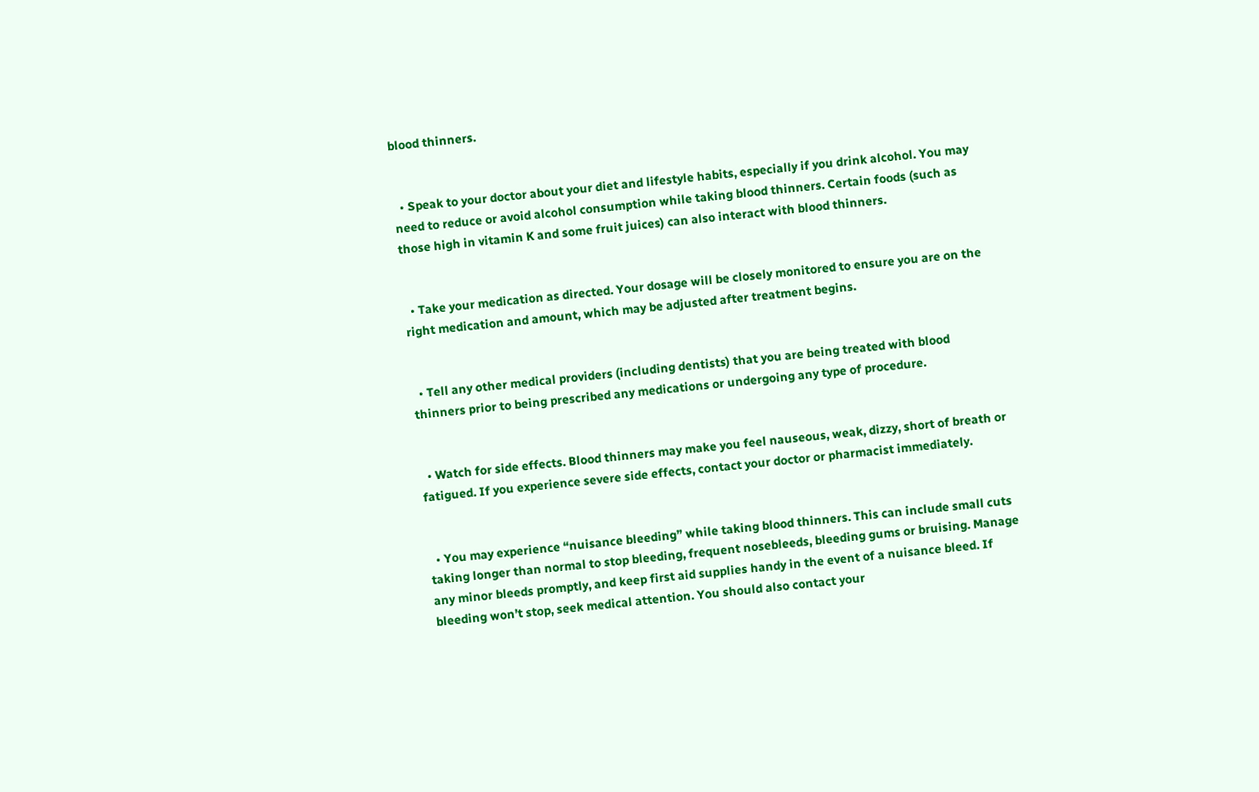blood thinners.


  • Speak to your doctor about your diet and lifestyle habits, especially if you drink alcohol. You may need to reduce or avoid alcohol consumption while taking blood thinners. Certain foods (such as those high in vitamin K and some fruit juices) can also interact with blood thinners.


  • Take your medication as directed. Your dosage will be closely monitored to ensure you are on the right medication and amount, which may be adjusted after treatment begins.


  • Tell any other medical providers (including dentists) that you are being treated with blood thinners prior to being prescribed any medications or undergoing any type of procedure.


  • Watch for side effects. Blood thinners may make you feel nauseous, weak, dizzy, short of breath or fatigued. If you experience severe side effects, contact your doctor or pharmacist immediately.


  • You may experience “nuisance bleeding” while taking blood thinners. This can include small cuts taking longer than normal to stop bleeding, frequent nosebleeds, bleeding gums or bruising. Manage any minor bleeds promptly, and keep first aid supplies handy in the event of a nuisance bleed. If bleeding won’t stop, seek medical attention. You should also contact your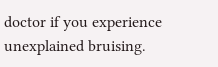doctor if you experience unexplained bruising.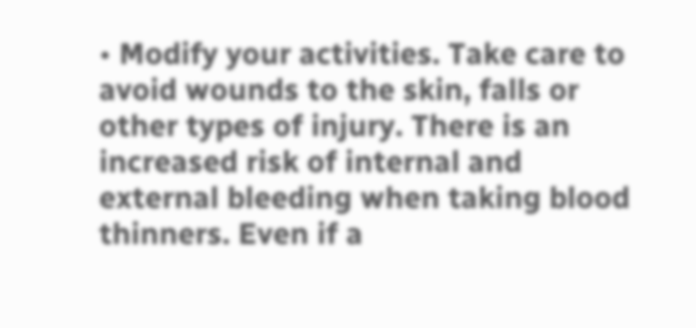• Modify your activities. Take care to avoid wounds to the skin, falls or other types of injury. There is an increased risk of internal and external bleeding when taking blood thinners. Even if a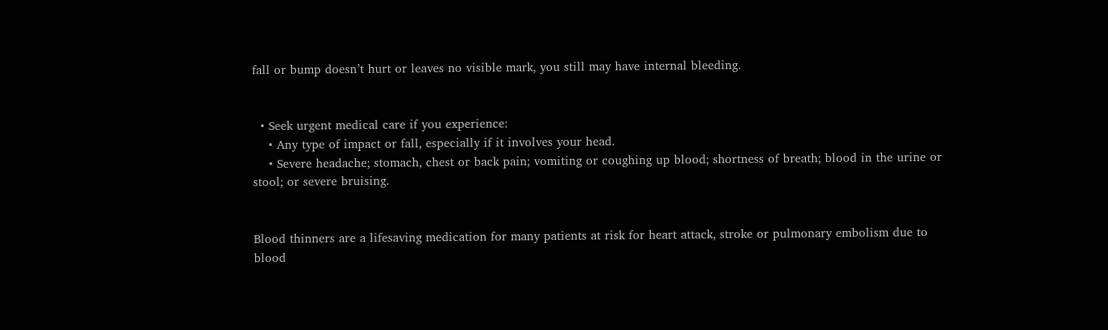fall or bump doesn’t hurt or leaves no visible mark, you still may have internal bleeding.


  • Seek urgent medical care if you experience:
    • Any type of impact or fall, especially if it involves your head.
    • Severe headache; stomach, chest or back pain; vomiting or coughing up blood; shortness of breath; blood in the urine or stool; or severe bruising.


Blood thinners are a lifesaving medication for many patients at risk for heart attack, stroke or pulmonary embolism due to blood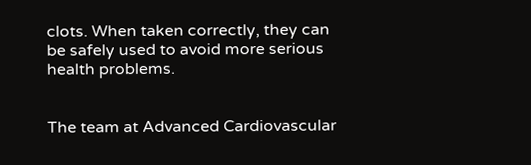clots. When taken correctly, they can be safely used to avoid more serious health problems.


The team at Advanced Cardiovascular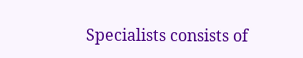Specialists consists of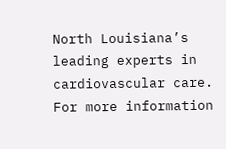North Louisiana’s leading experts in cardiovascular care. For more information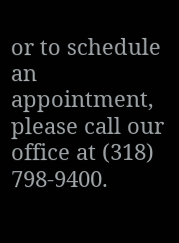or to schedule an appointment, please call our office at (318) 798-9400.